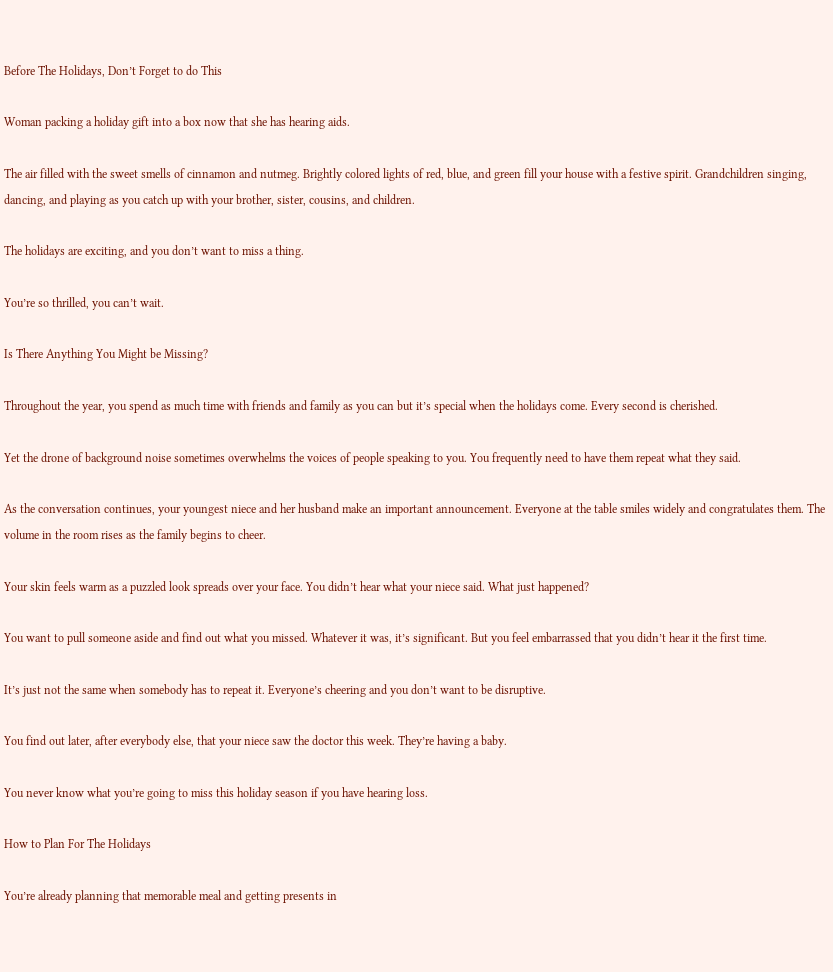Before The Holidays, Don’t Forget to do This

Woman packing a holiday gift into a box now that she has hearing aids.

The air filled with the sweet smells of cinnamon and nutmeg. Brightly colored lights of red, blue, and green fill your house with a festive spirit. Grandchildren singing, dancing, and playing as you catch up with your brother, sister, cousins, and children.

The holidays are exciting, and you don’t want to miss a thing.

You’re so thrilled, you can’t wait.

Is There Anything You Might be Missing?

Throughout the year, you spend as much time with friends and family as you can but it’s special when the holidays come. Every second is cherished.

Yet the drone of background noise sometimes overwhelms the voices of people speaking to you. You frequently need to have them repeat what they said.

As the conversation continues, your youngest niece and her husband make an important announcement. Everyone at the table smiles widely and congratulates them. The volume in the room rises as the family begins to cheer.

Your skin feels warm as a puzzled look spreads over your face. You didn’t hear what your niece said. What just happened?

You want to pull someone aside and find out what you missed. Whatever it was, it’s significant. But you feel embarrassed that you didn’t hear it the first time.

It’s just not the same when somebody has to repeat it. Everyone’s cheering and you don’t want to be disruptive.

You find out later, after everybody else, that your niece saw the doctor this week. They’re having a baby.

You never know what you’re going to miss this holiday season if you have hearing loss.

How to Plan For The Holidays

You’re already planning that memorable meal and getting presents in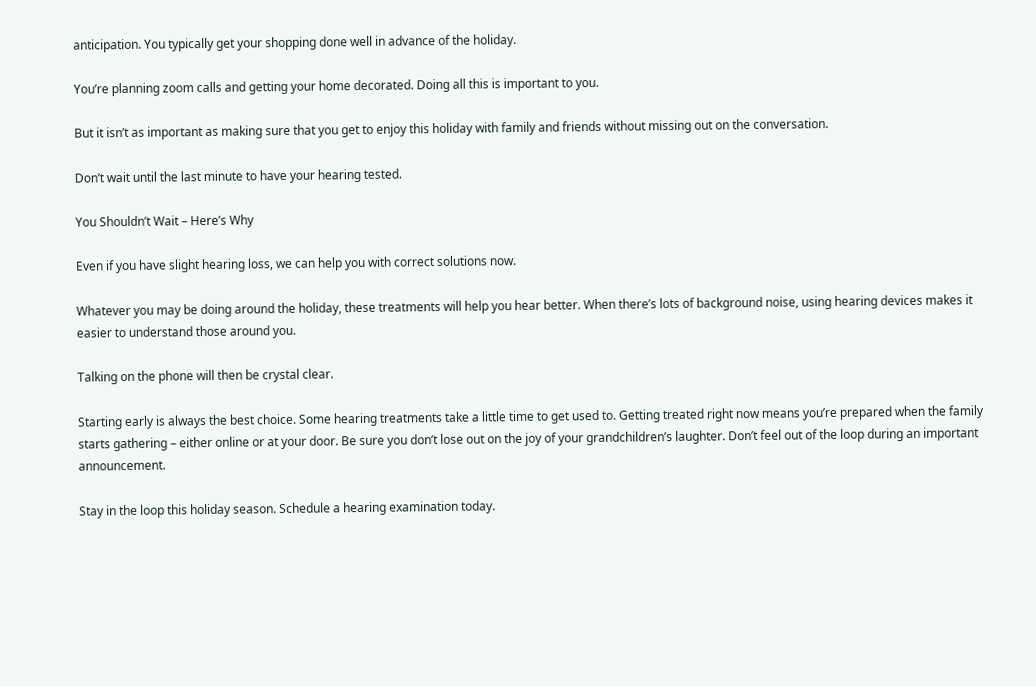anticipation. You typically get your shopping done well in advance of the holiday.

You’re planning zoom calls and getting your home decorated. Doing all this is important to you.

But it isn’t as important as making sure that you get to enjoy this holiday with family and friends without missing out on the conversation.

Don’t wait until the last minute to have your hearing tested.

You Shouldn’t Wait – Here’s Why

Even if you have slight hearing loss, we can help you with correct solutions now.

Whatever you may be doing around the holiday, these treatments will help you hear better. When there’s lots of background noise, using hearing devices makes it easier to understand those around you.

Talking on the phone will then be crystal clear.

Starting early is always the best choice. Some hearing treatments take a little time to get used to. Getting treated right now means you’re prepared when the family starts gathering – either online or at your door. Be sure you don’t lose out on the joy of your grandchildren’s laughter. Don’t feel out of the loop during an important announcement.

Stay in the loop this holiday season. Schedule a hearing examination today.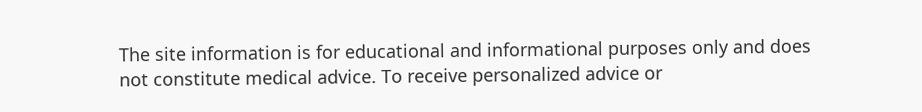The site information is for educational and informational purposes only and does not constitute medical advice. To receive personalized advice or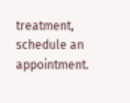treatment, schedule an appointment.